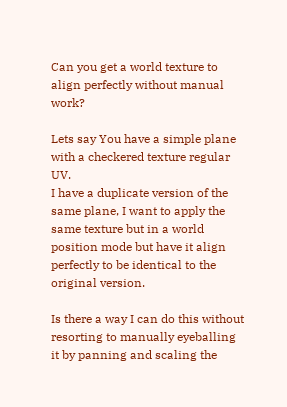Can you get a world texture to align perfectly without manual work?

Lets say You have a simple plane with a checkered texture regular UV.
I have a duplicate version of the same plane, I want to apply the same texture but in a world position mode but have it align perfectly to be identical to the original version.

Is there a way I can do this without resorting to manually eyeballing it by panning and scaling the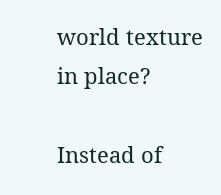world texture in place?

Instead of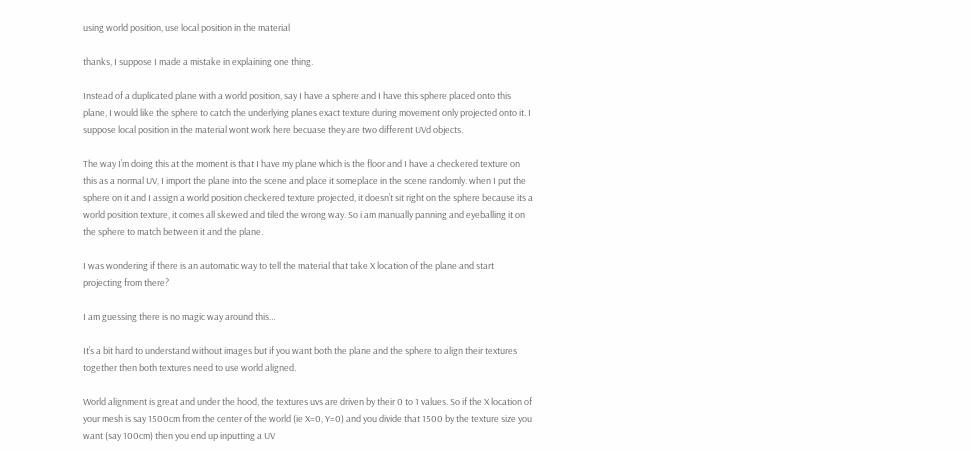using world position, use local position in the material

thanks, I suppose I made a mistake in explaining one thing.

Instead of a duplicated plane with a world position, say I have a sphere and I have this sphere placed onto this plane, I would like the sphere to catch the underlying planes exact texture during movement only projected onto it. I suppose local position in the material wont work here becuase they are two different UVd objects.

The way I’m doing this at the moment is that I have my plane which is the floor and I have a checkered texture on this as a normal UV, I import the plane into the scene and place it someplace in the scene randomly. when I put the sphere on it and I assign a world position checkered texture projected, it doesn’t sit right on the sphere because its a world position texture, it comes all skewed and tiled the wrong way. So i am manually panning and eyeballing it on the sphere to match between it and the plane.

I was wondering if there is an automatic way to tell the material that take X location of the plane and start projecting from there?

I am guessing there is no magic way around this…

It’s a bit hard to understand without images but if you want both the plane and the sphere to align their textures together then both textures need to use world aligned.

World alignment is great and under the hood, the textures uvs are driven by their 0 to 1 values. So if the X location of your mesh is say 1500cm from the center of the world (ie X=0, Y=0) and you divide that 1500 by the texture size you want (say 100cm) then you end up inputting a UV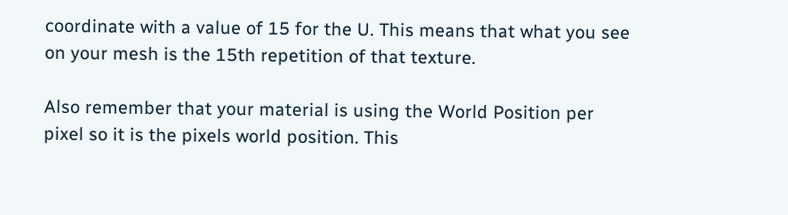coordinate with a value of 15 for the U. This means that what you see on your mesh is the 15th repetition of that texture.

Also remember that your material is using the World Position per pixel so it is the pixels world position. This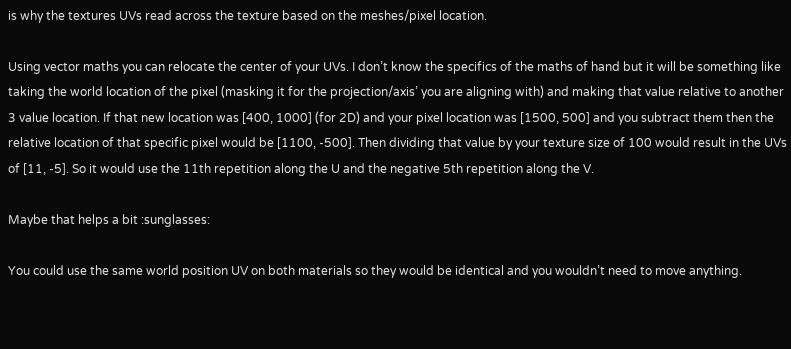is why the textures UVs read across the texture based on the meshes/pixel location.

Using vector maths you can relocate the center of your UVs. I don’t know the specifics of the maths of hand but it will be something like taking the world location of the pixel (masking it for the projection/axis’ you are aligning with) and making that value relative to another 3 value location. If that new location was [400, 1000] (for 2D) and your pixel location was [1500, 500] and you subtract them then the relative location of that specific pixel would be [1100, -500]. Then dividing that value by your texture size of 100 would result in the UVs of [11, -5]. So it would use the 11th repetition along the U and the negative 5th repetition along the V.

Maybe that helps a bit :sunglasses:

You could use the same world position UV on both materials so they would be identical and you wouldn’t need to move anything.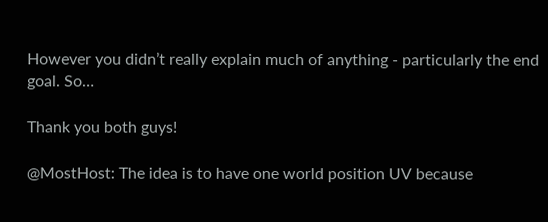However you didn’t really explain much of anything - particularly the end goal. So…

Thank you both guys!

@MostHost: The idea is to have one world position UV because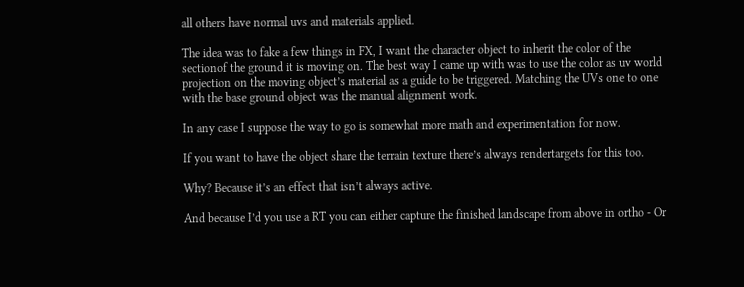all others have normal uvs and materials applied.

The idea was to fake a few things in FX, I want the character object to inherit the color of the sectionof the ground it is moving on. The best way I came up with was to use the color as uv world projection on the moving object’s material as a guide to be triggered. Matching the UVs one to one with the base ground object was the manual alignment work.

In any case I suppose the way to go is somewhat more math and experimentation for now.

If you want to have the object share the terrain texture there’s always rendertargets for this too.

Why? Because it’s an effect that isn’t always active.

And because I’d you use a RT you can either capture the finished landscape from above in ortho - Or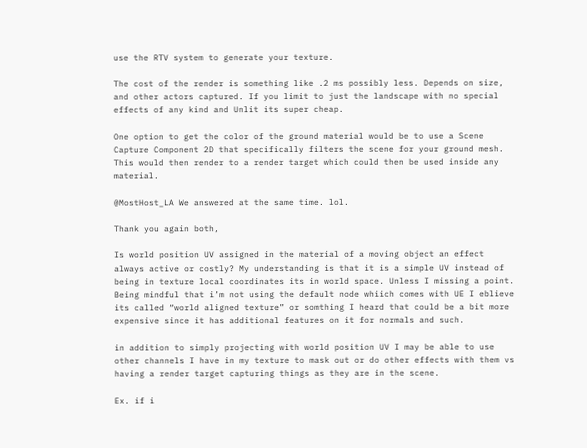use the RTV system to generate your texture.

The cost of the render is something like .2 ms possibly less. Depends on size, and other actors captured. If you limit to just the landscape with no special effects of any kind and Unlit its super cheap.

One option to get the color of the ground material would be to use a Scene Capture Component 2D that specifically filters the scene for your ground mesh. This would then render to a render target which could then be used inside any material.

@MostHost_LA We answered at the same time. lol.

Thank you again both,

Is world position UV assigned in the material of a moving object an effect always active or costly? My understanding is that it is a simple UV instead of being in texture local coordinates its in world space. Unless I missing a point. Being mindful that i’m not using the default node whiich comes with UE I eblieve its called “world aligned texture” or somthing I heard that could be a bit more expensive since it has additional features on it for normals and such.

in addition to simply projecting with world position UV I may be able to use other channels I have in my texture to mask out or do other effects with them vs having a render target capturing things as they are in the scene.

Ex. if i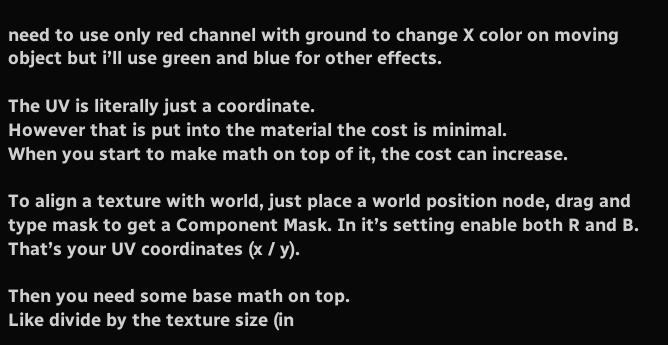need to use only red channel with ground to change X color on moving object but i’ll use green and blue for other effects.

The UV is literally just a coordinate.
However that is put into the material the cost is minimal.
When you start to make math on top of it, the cost can increase.

To align a texture with world, just place a world position node, drag and type mask to get a Component Mask. In it’s setting enable both R and B.
That’s your UV coordinates (x / y).

Then you need some base math on top.
Like divide by the texture size (in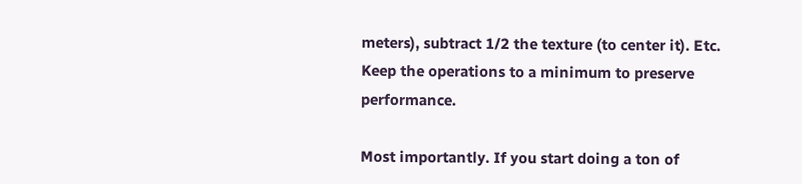meters), subtract 1/2 the texture (to center it). Etc.
Keep the operations to a minimum to preserve performance.

Most importantly. If you start doing a ton of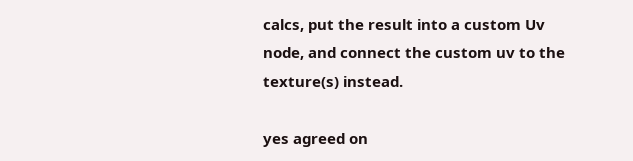calcs, put the result into a custom Uv node, and connect the custom uv to the texture(s) instead.

yes agreed on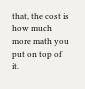that, the cost is how much more math you put on top of it.